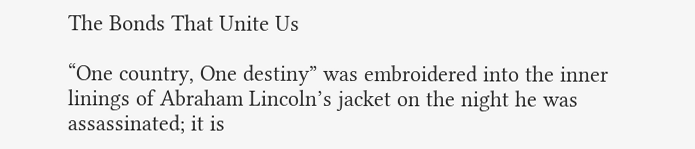The Bonds That Unite Us

“One country, One destiny” was embroidered into the inner linings of Abraham Lincoln’s jacket on the night he was assassinated; it is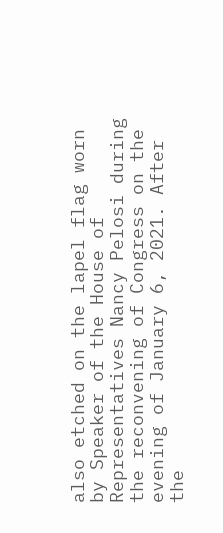also etched on the lapel flag worn by Speaker of the House of Representatives Nancy Pelosi during the reconvening of Congress on the evening of January 6, 2021. After the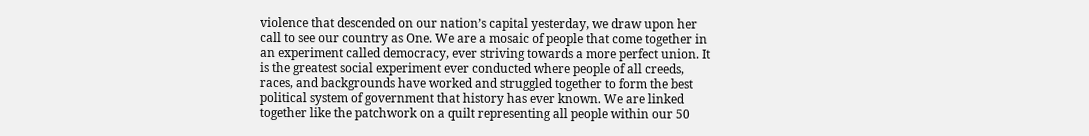violence that descended on our nation’s capital yesterday, we draw upon her call to see our country as One. We are a mosaic of people that come together in an experiment called democracy, ever striving towards a more perfect union. It is the greatest social experiment ever conducted where people of all creeds, races, and backgrounds have worked and struggled together to form the best political system of government that history has ever known. We are linked together like the patchwork on a quilt representing all people within our 50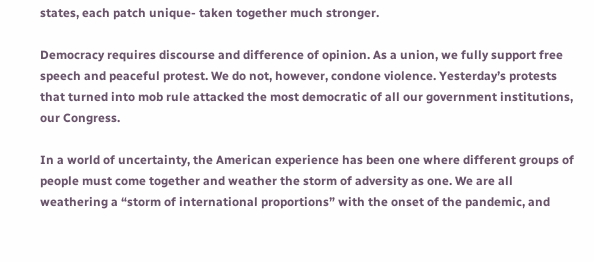states, each patch unique- taken together much stronger.

Democracy requires discourse and difference of opinion. As a union, we fully support free speech and peaceful protest. We do not, however, condone violence. Yesterday’s protests that turned into mob rule attacked the most democratic of all our government institutions, our Congress.

In a world of uncertainty, the American experience has been one where different groups of people must come together and weather the storm of adversity as one. We are all weathering a “storm of international proportions” with the onset of the pandemic, and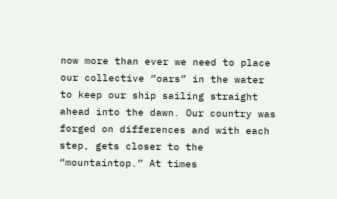now more than ever we need to place our collective “oars” in the water to keep our ship sailing straight ahead into the dawn. Our country was forged on differences and with each step, gets closer to the “mountaintop.” At times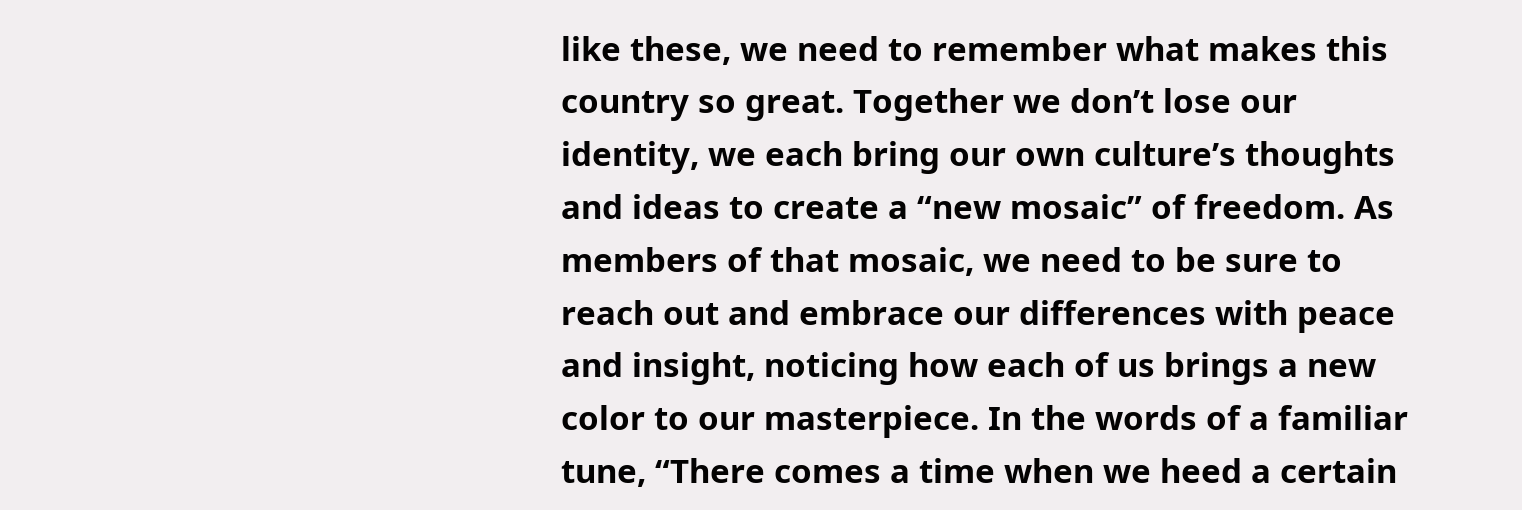like these, we need to remember what makes this country so great. Together we don’t lose our identity, we each bring our own culture’s thoughts and ideas to create a “new mosaic” of freedom. As members of that mosaic, we need to be sure to reach out and embrace our differences with peace and insight, noticing how each of us brings a new color to our masterpiece. In the words of a familiar tune, “There comes a time when we heed a certain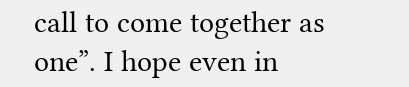call to come together as one”. I hope even in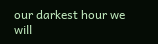our darkest hour we will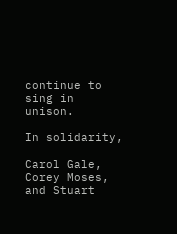continue to sing in unison.

In solidarity,

Carol Gale, Corey Moses, and Stuart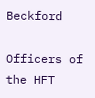Beckford

Officers of the HFT